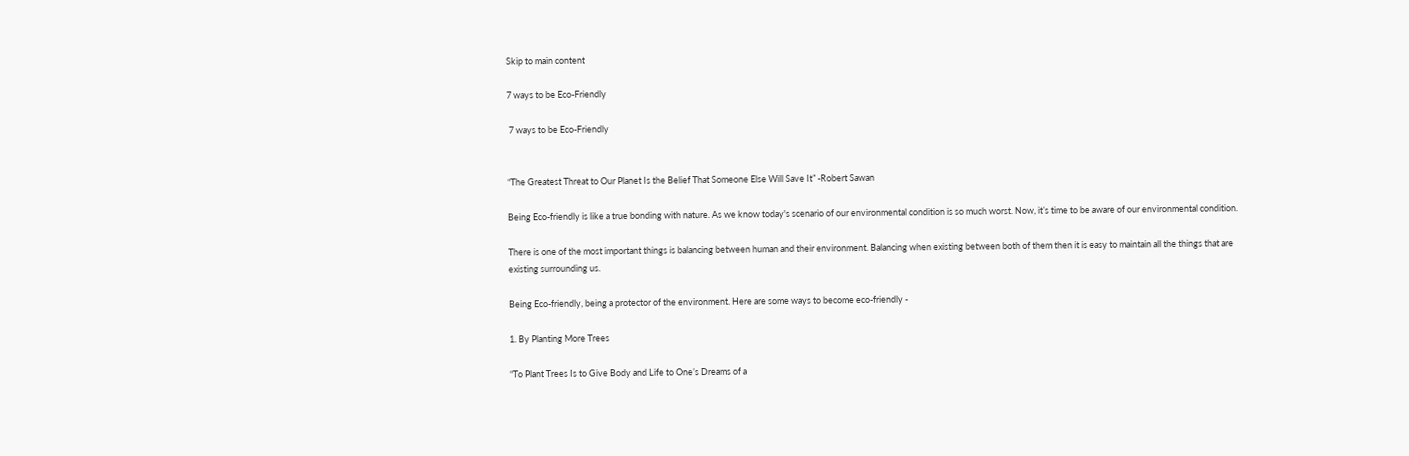Skip to main content

7 ways to be Eco-Friendly

 7 ways to be Eco-Friendly


“The Greatest Threat to Our Planet Is the Belief That Someone Else Will Save It” -Robert Sawan

Being Eco-friendly is like a true bonding with nature. As we know today's scenario of our environmental condition is so much worst. Now, it’s time to be aware of our environmental condition.

There is one of the most important things is balancing between human and their environment. Balancing when existing between both of them then it is easy to maintain all the things that are existing surrounding us.

Being Eco-friendly, being a protector of the environment. Here are some ways to become eco-friendly -

1. By Planting More Trees

“To Plant Trees Is to Give Body and Life to One’s Dreams of a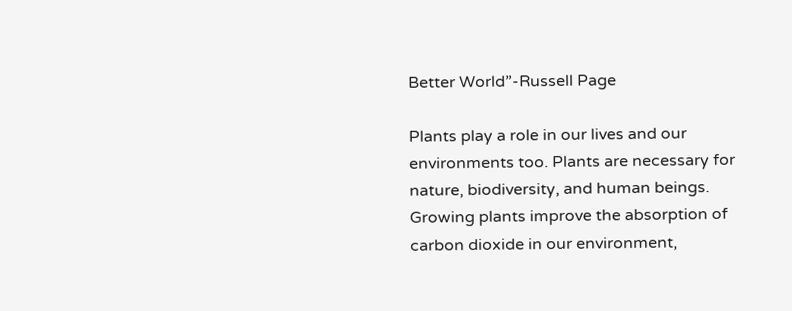Better World”-Russell Page

Plants play a role in our lives and our environments too. Plants are necessary for nature, biodiversity, and human beings. Growing plants improve the absorption of carbon dioxide in our environment,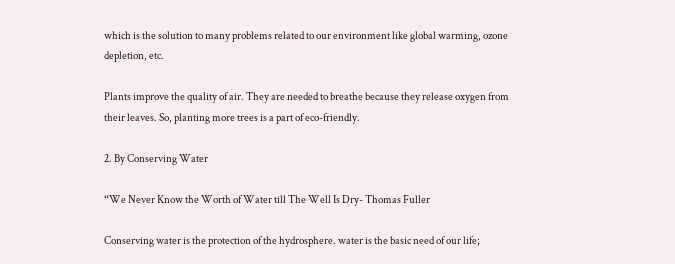which is the solution to many problems related to our environment like global warming, ozone depletion, etc.

Plants improve the quality of air. They are needed to breathe because they release oxygen from their leaves. So, planting more trees is a part of eco-friendly.

2. By Conserving Water

“We Never Know the Worth of Water till The Well Is Dry- Thomas Fuller

Conserving water is the protection of the hydrosphere. water is the basic need of our life;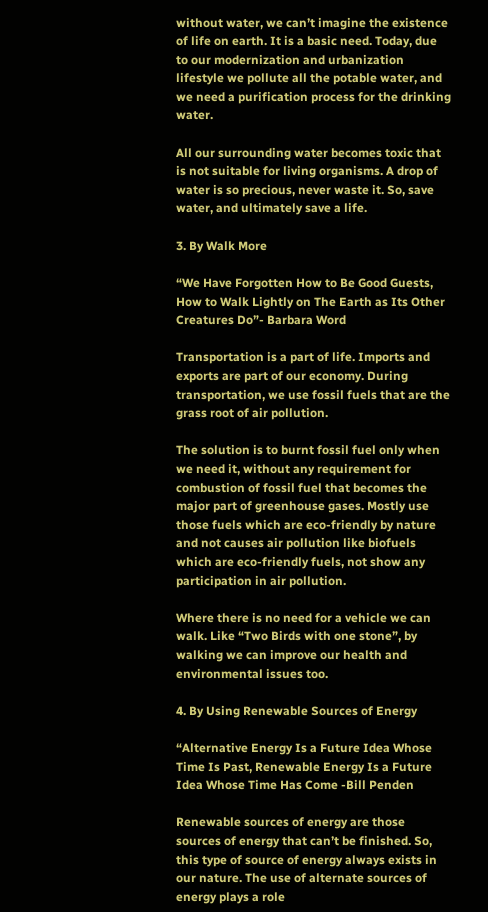without water, we can’t imagine the existence of life on earth. It is a basic need. Today, due to our modernization and urbanization lifestyle we pollute all the potable water, and we need a purification process for the drinking water.

All our surrounding water becomes toxic that is not suitable for living organisms. A drop of water is so precious, never waste it. So, save water, and ultimately save a life.

3. By Walk More

“We Have Forgotten How to Be Good Guests, How to Walk Lightly on The Earth as Its Other Creatures Do”- Barbara Word

Transportation is a part of life. Imports and exports are part of our economy. During transportation, we use fossil fuels that are the grass root of air pollution.

The solution is to burnt fossil fuel only when we need it, without any requirement for combustion of fossil fuel that becomes the major part of greenhouse gases. Mostly use those fuels which are eco-friendly by nature and not causes air pollution like biofuels which are eco-friendly fuels, not show any participation in air pollution.

Where there is no need for a vehicle we can walk. Like “Two Birds with one stone”, by walking we can improve our health and environmental issues too.

4. By Using Renewable Sources of Energy

“Alternative Energy Is a Future Idea Whose Time Is Past, Renewable Energy Is a Future Idea Whose Time Has Come -Bill Penden

Renewable sources of energy are those sources of energy that can’t be finished. So, this type of source of energy always exists in our nature. The use of alternate sources of energy plays a role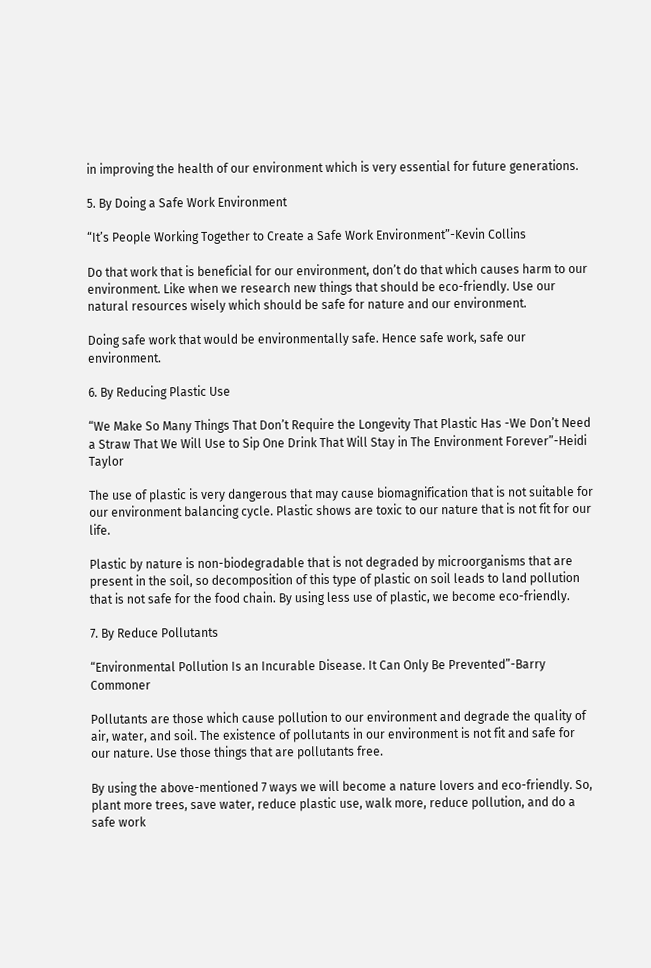in improving the health of our environment which is very essential for future generations.

5. By Doing a Safe Work Environment

“It’s People Working Together to Create a Safe Work Environment”-Kevin Collins

Do that work that is beneficial for our environment, don’t do that which causes harm to our environment. Like when we research new things that should be eco-friendly. Use our natural resources wisely which should be safe for nature and our environment.

Doing safe work that would be environmentally safe. Hence safe work, safe our environment.

6. By Reducing Plastic Use

“We Make So Many Things That Don’t Require the Longevity That Plastic Has -We Don’t Need a Straw That We Will Use to Sip One Drink That Will Stay in The Environment Forever”-Heidi Taylor

The use of plastic is very dangerous that may cause biomagnification that is not suitable for our environment balancing cycle. Plastic shows are toxic to our nature that is not fit for our life.

Plastic by nature is non-biodegradable that is not degraded by microorganisms that are present in the soil, so decomposition of this type of plastic on soil leads to land pollution that is not safe for the food chain. By using less use of plastic, we become eco-friendly.

7. By Reduce Pollutants

“Environmental Pollution Is an Incurable Disease. It Can Only Be Prevented”-Barry Commoner

Pollutants are those which cause pollution to our environment and degrade the quality of air, water, and soil. The existence of pollutants in our environment is not fit and safe for our nature. Use those things that are pollutants free.

By using the above-mentioned 7 ways we will become a nature lovers and eco-friendly. So, plant more trees, save water, reduce plastic use, walk more, reduce pollution, and do a safe work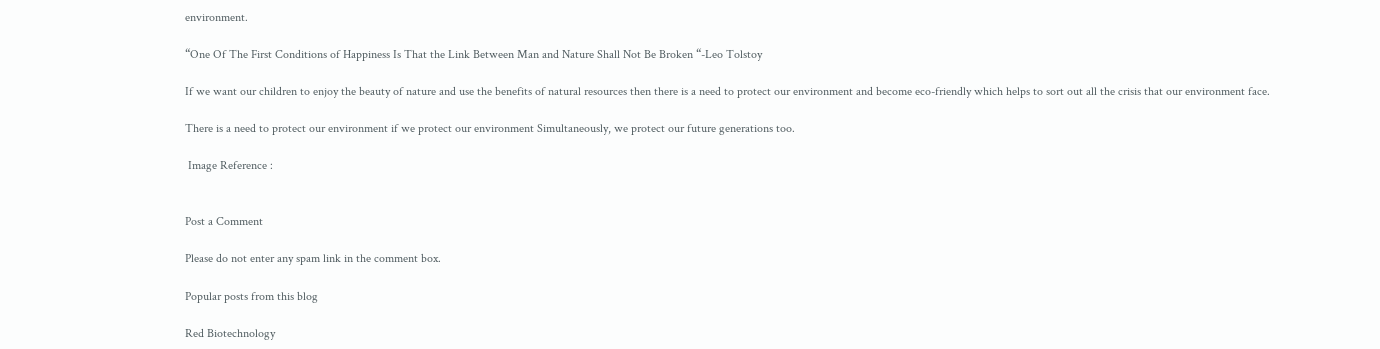environment.

“One Of The First Conditions of Happiness Is That the Link Between Man and Nature Shall Not Be Broken “-Leo Tolstoy

If we want our children to enjoy the beauty of nature and use the benefits of natural resources then there is a need to protect our environment and become eco-friendly which helps to sort out all the crisis that our environment face.

There is a need to protect our environment if we protect our environment Simultaneously, we protect our future generations too.

 Image Reference :


Post a Comment

Please do not enter any spam link in the comment box.

Popular posts from this blog

Red Biotechnology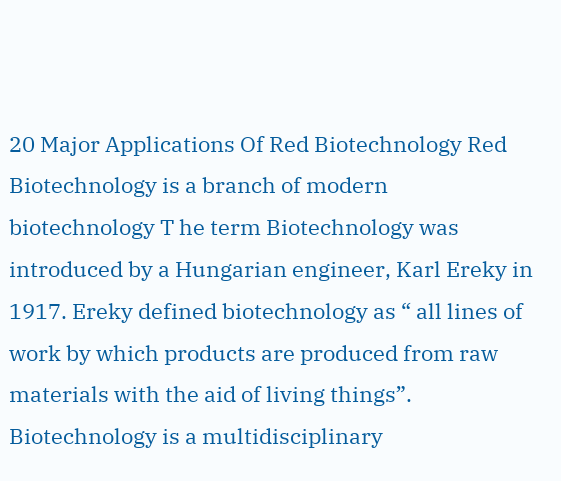20 Major Applications Of Red Biotechnology Red Biotechnology is a branch of modern biotechnology T he term Biotechnology was introduced by a Hungarian engineer, Karl Ereky in 1917. Ereky defined biotechnology as “ all lines of work by which products are produced from raw materials with the aid of living things”. Biotechnology is a multidisciplinary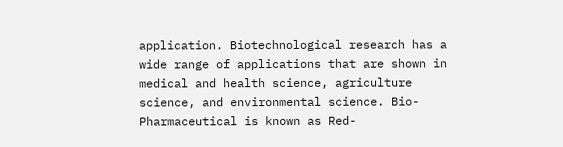application. Biotechnological research has a wide range of applications that are shown in medical and health science, agriculture science, and environmental science. Bio-Pharmaceutical is known as Red-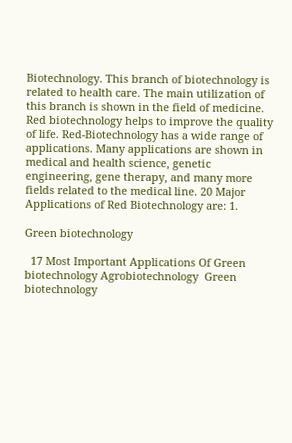Biotechnology. This branch of biotechnology is related to health care. The main utilization of this branch is shown in the field of medicine. Red biotechnology helps to improve the quality of life. Red-Biotechnology has a wide range of applications. Many applications are shown in medical and health science, genetic engineering, gene therapy, and many more fields related to the medical line. 20 Major Applications of Red Biotechnology are: 1.

Green biotechnology

  17 Most Important Applications Of Green biotechnology Agrobiotechnology  Green biotechnology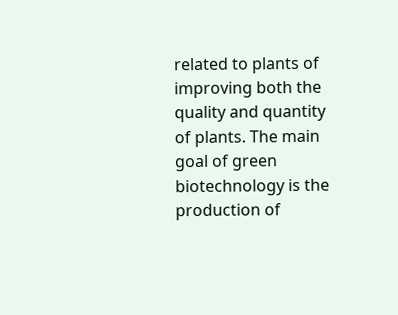related to plants of improving both the quality and quantity of plants. The main goal of green biotechnology is the production of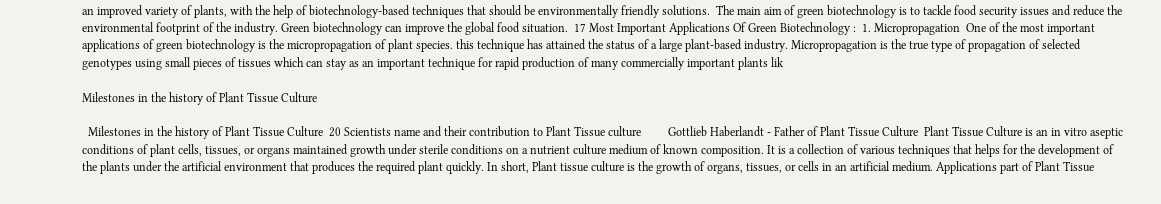an improved variety of plants, with the help of biotechnology-based techniques that should be environmentally friendly solutions.  The main aim of green biotechnology is to tackle food security issues and reduce the environmental footprint of the industry. Green biotechnology can improve the global food situation.  17 Most Important Applications Of Green Biotechnology :  1. Micropropagation  One of the most important applications of green biotechnology is the micropropagation of plant species. this technique has attained the status of a large plant-based industry. Micropropagation is the true type of propagation of selected genotypes using small pieces of tissues which can stay as an important technique for rapid production of many commercially important plants lik

Milestones in the history of Plant Tissue Culture

  Milestones in the history of Plant Tissue Culture  20 Scientists name and their contribution to Plant Tissue culture         Gottlieb Haberlandt - Father of Plant Tissue Culture  Plant Tissue Culture is an in vitro aseptic conditions of plant cells, tissues, or organs maintained growth under sterile conditions on a nutrient culture medium of known composition. It is a collection of various techniques that helps for the development of the plants under the artificial environment that produces the required plant quickly. In short, Plant tissue culture is the growth of organs, tissues, or cells in an artificial medium. Applications part of Plant Tissue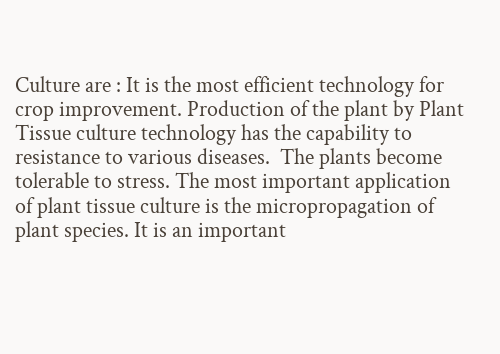Culture are : It is the most efficient technology for crop improvement. Production of the plant by Plant Tissue culture technology has the capability to resistance to various diseases.  The plants become tolerable to stress. The most important application of plant tissue culture is the micropropagation of plant species. It is an important